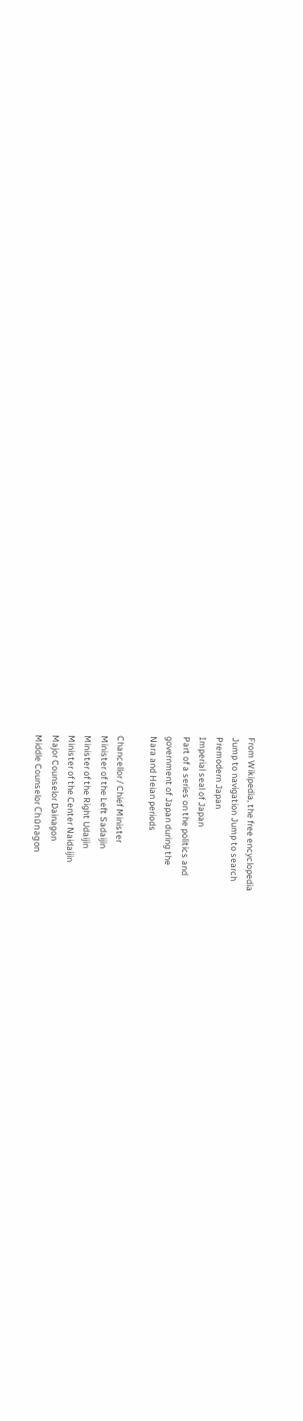From Wikipedia, the free encyclopedia
Jump to navigation Jump to search
Premodern Japan
Imperial seal of Japan
Part of a series on the politics and
government of Japan during the
Nara and Heian periods

Chancellor / Chief Minister
Minister of the Left Sadaijin
Minister of the Right Udaijin
Minister of the Center Naidaijin
Major Counselor Dainagon
Middle Counselor Chūnagon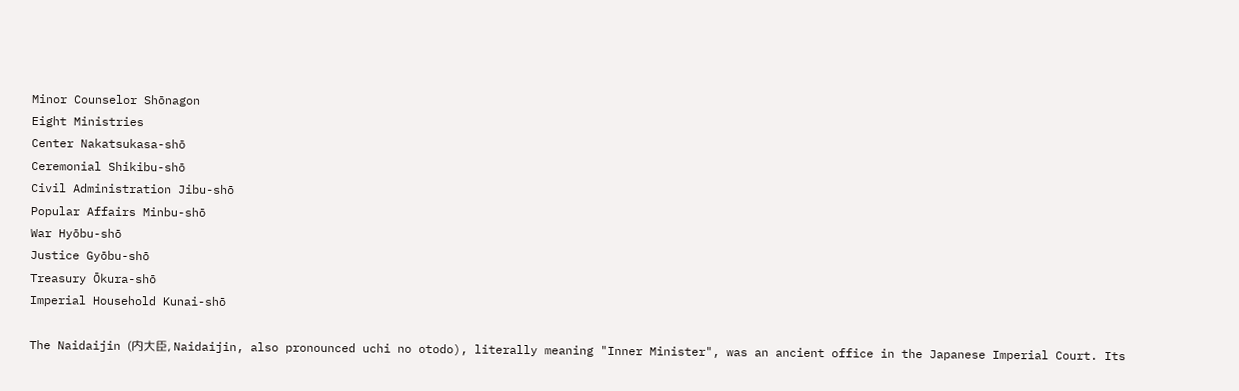Minor Counselor Shōnagon
Eight Ministries
Center Nakatsukasa-shō
Ceremonial Shikibu-shō
Civil Administration Jibu-shō
Popular Affairs Minbu-shō
War Hyōbu-shō
Justice Gyōbu-shō
Treasury Ōkura-shō
Imperial Household Kunai-shō

The Naidaijin (内大臣, Naidaijin, also pronounced uchi no otodo), literally meaning "Inner Minister", was an ancient office in the Japanese Imperial Court. Its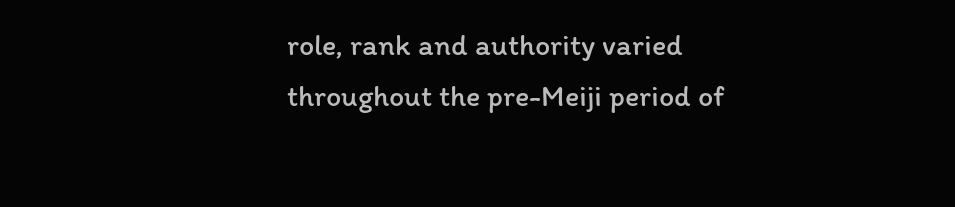role, rank and authority varied throughout the pre-Meiji period of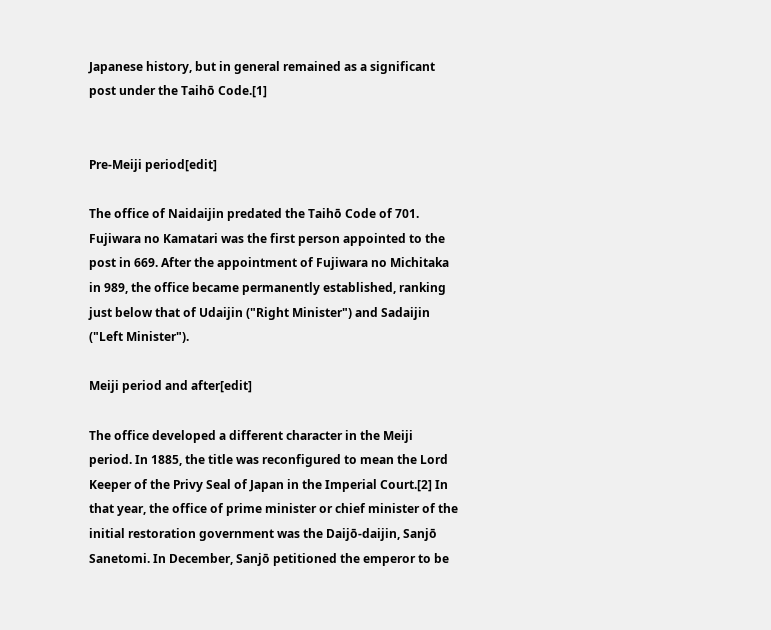Japanese history, but in general remained as a significant post under the Taihō Code.[1]


Pre-Meiji period[edit]

The office of Naidaijin predated the Taihō Code of 701. Fujiwara no Kamatari was the first person appointed to the post in 669. After the appointment of Fujiwara no Michitaka in 989, the office became permanently established, ranking just below that of Udaijin ("Right Minister") and Sadaijin ("Left Minister").

Meiji period and after[edit]

The office developed a different character in the Meiji period. In 1885, the title was reconfigured to mean the Lord Keeper of the Privy Seal of Japan in the Imperial Court.[2] In that year, the office of prime minister or chief minister of the initial restoration government was the Daijō-daijin, Sanjō Sanetomi. In December, Sanjō petitioned the emperor to be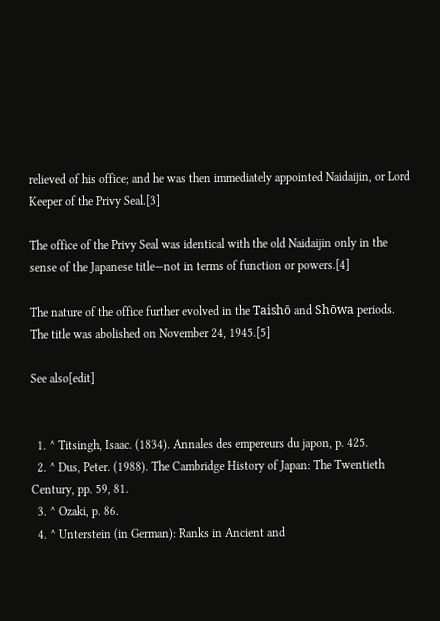relieved of his office; and he was then immediately appointed Naidaijin, or Lord Keeper of the Privy Seal.[3]

The office of the Privy Seal was identical with the old Naidaijin only in the sense of the Japanese title—not in terms of function or powers.[4]

The nature of the office further evolved in the Taishō and Shōwa periods. The title was abolished on November 24, 1945.[5]

See also[edit]


  1. ^ Titsingh, Isaac. (1834). Annales des empereurs du japon, p. 425.
  2. ^ Dus, Peter. (1988). The Cambridge History of Japan: The Twentieth Century, pp. 59, 81.
  3. ^ Ozaki, p. 86.
  4. ^ Unterstein (in German): Ranks in Ancient and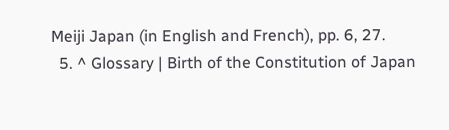Meiji Japan (in English and French), pp. 6, 27.
  5. ^ Glossary | Birth of the Constitution of Japan